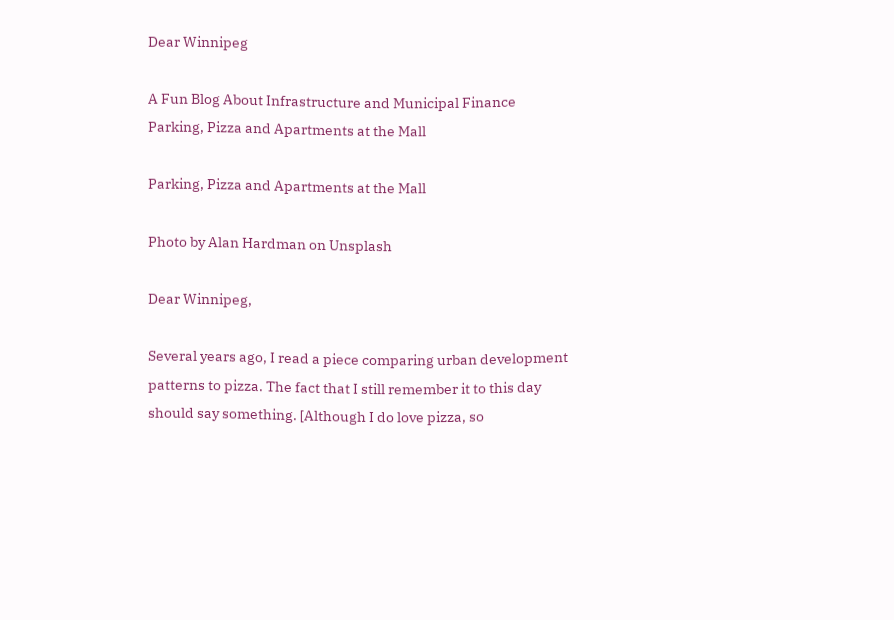Dear Winnipeg

A Fun Blog About Infrastructure and Municipal Finance
Parking, Pizza and Apartments at the Mall

Parking, Pizza and Apartments at the Mall

Photo by Alan Hardman on Unsplash

Dear Winnipeg,

Several years ago, I read a piece comparing urban development patterns to pizza. The fact that I still remember it to this day should say something. [Although I do love pizza, so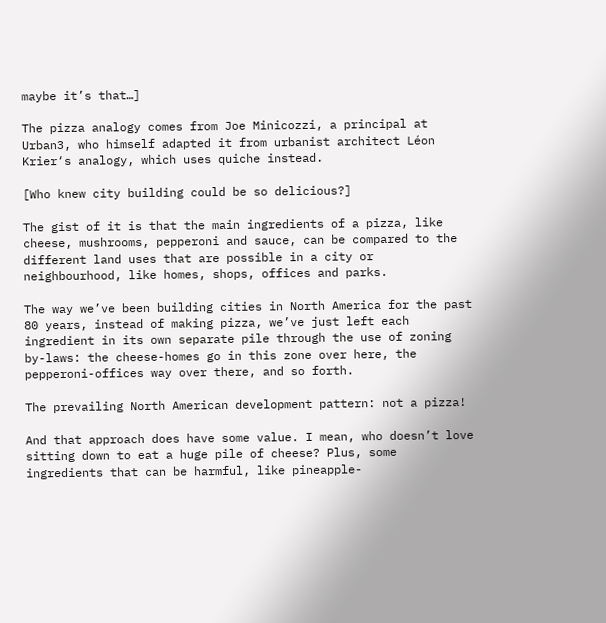maybe it’s that…]

The pizza analogy comes from Joe Minicozzi, a principal at Urban3, who himself adapted it from urbanist architect Léon Krier‘s analogy, which uses quiche instead.

[Who knew city building could be so delicious?]

The gist of it is that the main ingredients of a pizza, like cheese, mushrooms, pepperoni and sauce, can be compared to the different land uses that are possible in a city or neighbourhood, like homes, shops, offices and parks.

The way we’ve been building cities in North America for the past 80 years, instead of making pizza, we’ve just left each ingredient in its own separate pile through the use of zoning by-laws: the cheese-homes go in this zone over here, the pepperoni-offices way over there, and so forth.

The prevailing North American development pattern: not a pizza!

And that approach does have some value. I mean, who doesn’t love sitting down to eat a huge pile of cheese? Plus, some ingredients that can be harmful, like pineapple-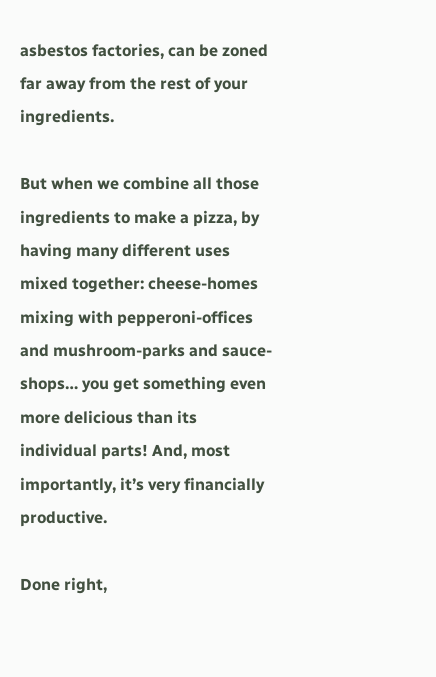asbestos factories, can be zoned far away from the rest of your ingredients.

But when we combine all those ingredients to make a pizza, by having many different uses mixed together: cheese-homes mixing with pepperoni-offices and mushroom-parks and sauce-shops… you get something even more delicious than its individual parts! And, most importantly, it’s very financially productive.

Done right,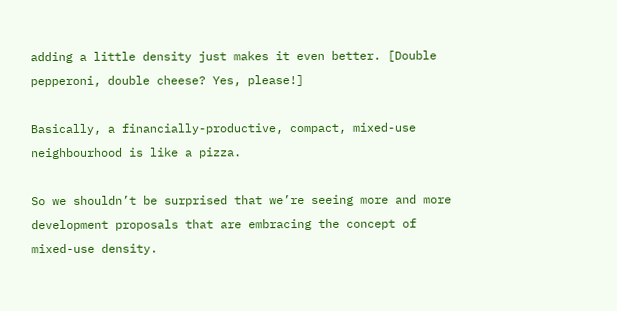adding a little density just makes it even better. [Double pepperoni, double cheese? Yes, please!]

Basically, a financially-productive, compact, mixed-use neighbourhood is like a pizza.

So we shouldn’t be surprised that we’re seeing more and more development proposals that are embracing the concept of mixed-use density.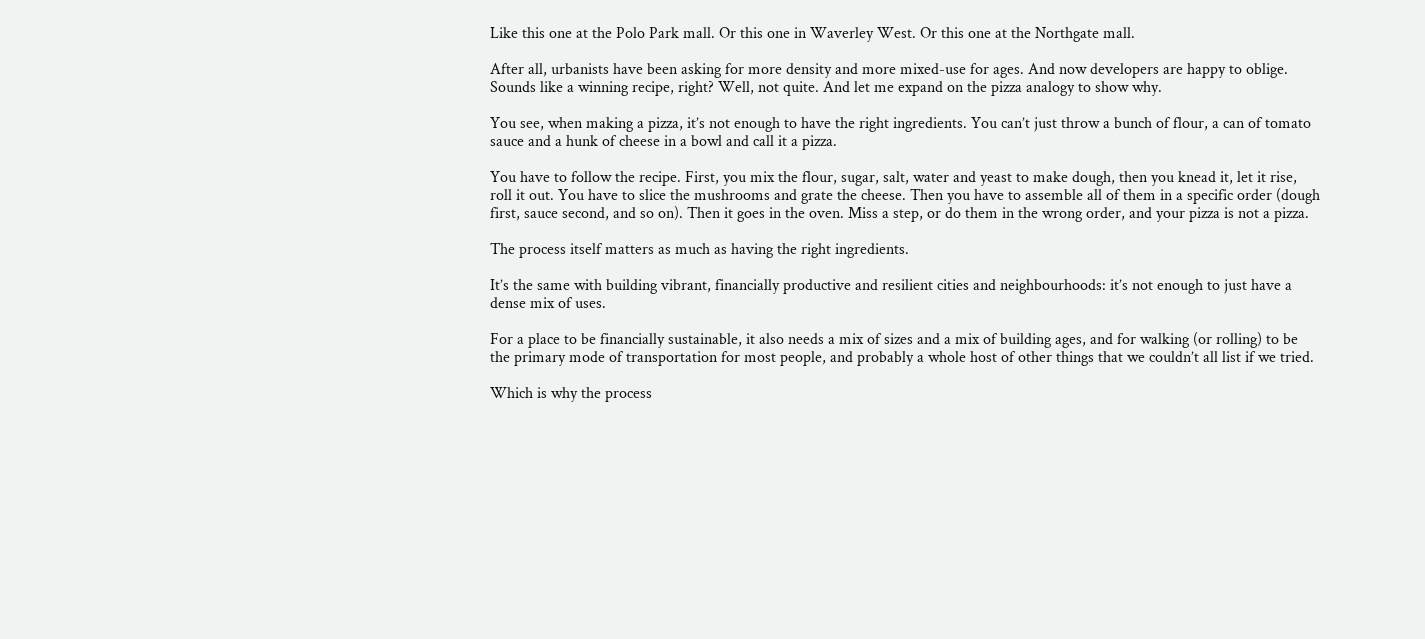Like this one at the Polo Park mall. Or this one in Waverley West. Or this one at the Northgate mall.

After all, urbanists have been asking for more density and more mixed-use for ages. And now developers are happy to oblige. Sounds like a winning recipe, right? Well, not quite. And let me expand on the pizza analogy to show why.

You see, when making a pizza, it’s not enough to have the right ingredients. You can’t just throw a bunch of flour, a can of tomato sauce and a hunk of cheese in a bowl and call it a pizza.

You have to follow the recipe. First, you mix the flour, sugar, salt, water and yeast to make dough, then you knead it, let it rise, roll it out. You have to slice the mushrooms and grate the cheese. Then you have to assemble all of them in a specific order (dough first, sauce second, and so on). Then it goes in the oven. Miss a step, or do them in the wrong order, and your pizza is not a pizza.

The process itself matters as much as having the right ingredients.

It’s the same with building vibrant, financially productive and resilient cities and neighbourhoods: it’s not enough to just have a dense mix of uses.

For a place to be financially sustainable, it also needs a mix of sizes and a mix of building ages, and for walking (or rolling) to be the primary mode of transportation for most people, and probably a whole host of other things that we couldn’t all list if we tried.

Which is why the process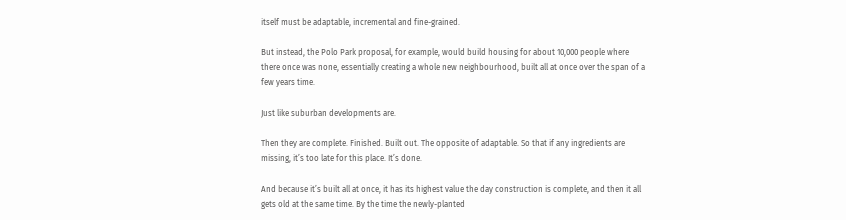itself must be adaptable, incremental and fine-grained.

But instead, the Polo Park proposal, for example, would build housing for about 10,000 people where there once was none, essentially creating a whole new neighbourhood, built all at once over the span of a few years time.

Just like suburban developments are.

Then they are complete. Finished. Built out. The opposite of adaptable. So that if any ingredients are missing, it’s too late for this place. It’s done.

And because it’s built all at once, it has its highest value the day construction is complete, and then it all gets old at the same time. By the time the newly-planted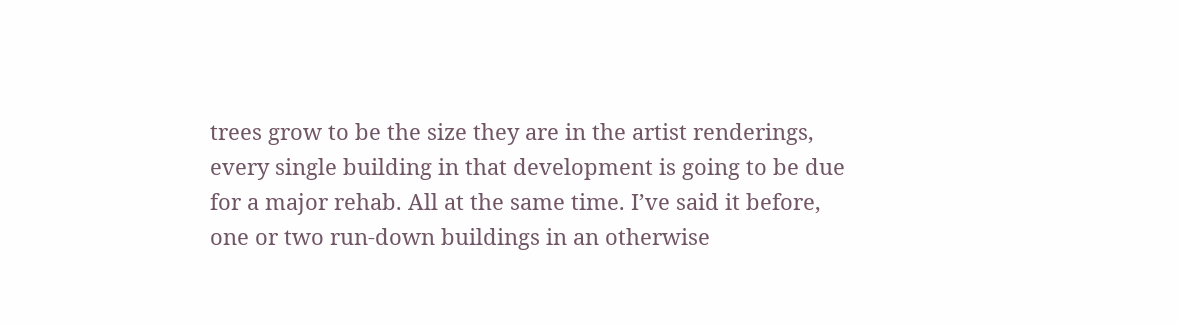trees grow to be the size they are in the artist renderings, every single building in that development is going to be due for a major rehab. All at the same time. I’ve said it before, one or two run-down buildings in an otherwise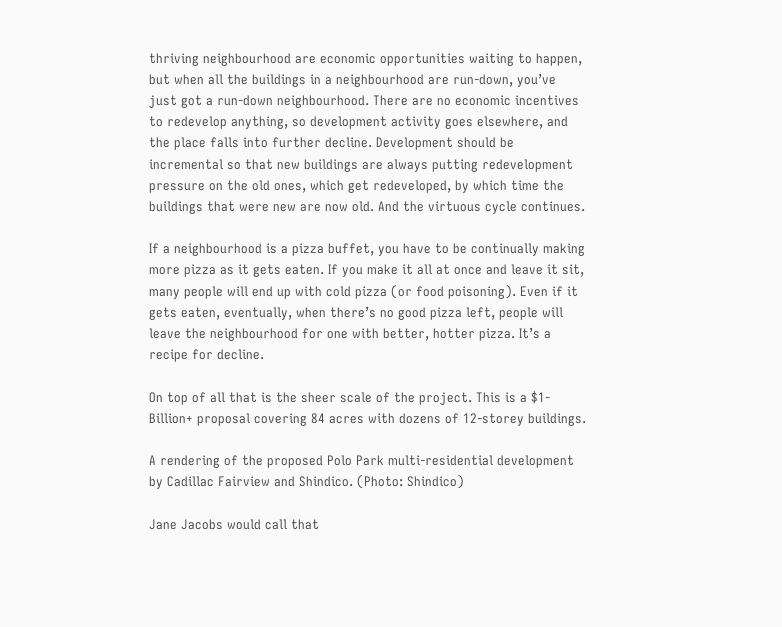thriving neighbourhood are economic opportunities waiting to happen, but when all the buildings in a neighbourhood are run-down, you’ve just got a run-down neighbourhood. There are no economic incentives to redevelop anything, so development activity goes elsewhere, and the place falls into further decline. Development should be incremental so that new buildings are always putting redevelopment pressure on the old ones, which get redeveloped, by which time the buildings that were new are now old. And the virtuous cycle continues.

If a neighbourhood is a pizza buffet, you have to be continually making more pizza as it gets eaten. If you make it all at once and leave it sit, many people will end up with cold pizza (or food poisoning). Even if it gets eaten, eventually, when there’s no good pizza left, people will leave the neighbourhood for one with better, hotter pizza. It’s a recipe for decline.

On top of all that is the sheer scale of the project. This is a $1-Billion+ proposal covering 84 acres with dozens of 12-storey buildings.

A rendering of the proposed Polo Park multi-residential development by Cadillac Fairview and Shindico. (Photo: Shindico)

Jane Jacobs would call that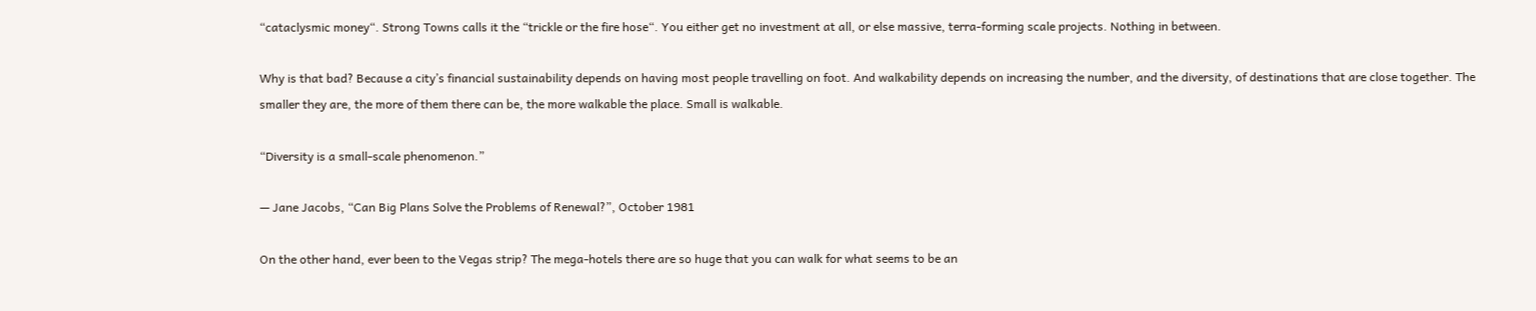“cataclysmic money“. Strong Towns calls it the “trickle or the fire hose“. You either get no investment at all, or else massive, terra-forming scale projects. Nothing in between.

Why is that bad? Because a city’s financial sustainability depends on having most people travelling on foot. And walkability depends on increasing the number, and the diversity, of destinations that are close together. The smaller they are, the more of them there can be, the more walkable the place. Small is walkable.

“Diversity is a small-scale phenomenon.”

— Jane Jacobs, “Can Big Plans Solve the Problems of Renewal?”, October 1981

On the other hand, ever been to the Vegas strip? The mega-hotels there are so huge that you can walk for what seems to be an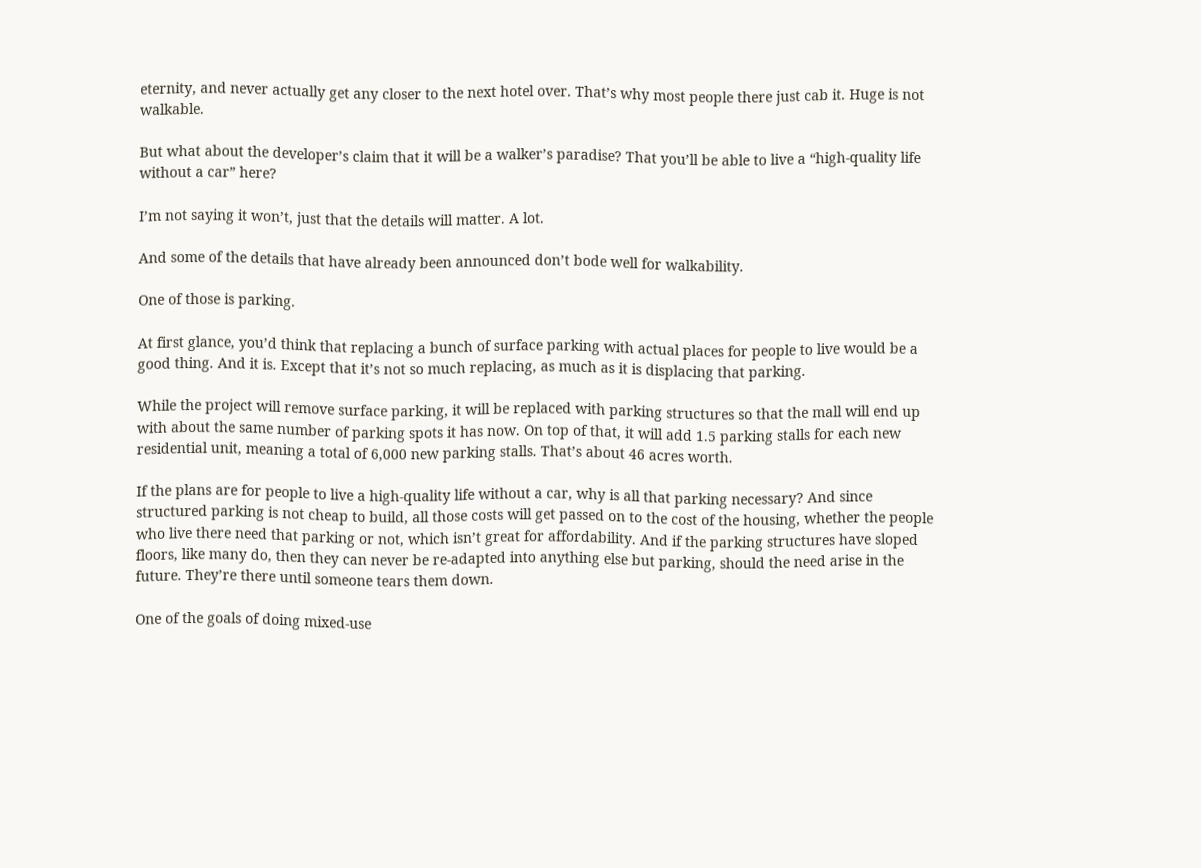eternity, and never actually get any closer to the next hotel over. That’s why most people there just cab it. Huge is not walkable.

But what about the developer’s claim that it will be a walker’s paradise? That you’ll be able to live a “high-quality life without a car” here?

I’m not saying it won’t, just that the details will matter. A lot.

And some of the details that have already been announced don’t bode well for walkability.

One of those is parking.

At first glance, you’d think that replacing a bunch of surface parking with actual places for people to live would be a good thing. And it is. Except that it’s not so much replacing, as much as it is displacing that parking.

While the project will remove surface parking, it will be replaced with parking structures so that the mall will end up with about the same number of parking spots it has now. On top of that, it will add 1.5 parking stalls for each new residential unit, meaning a total of 6,000 new parking stalls. That’s about 46 acres worth.

If the plans are for people to live a high-quality life without a car, why is all that parking necessary? And since structured parking is not cheap to build, all those costs will get passed on to the cost of the housing, whether the people who live there need that parking or not, which isn’t great for affordability. And if the parking structures have sloped floors, like many do, then they can never be re-adapted into anything else but parking, should the need arise in the future. They’re there until someone tears them down.

One of the goals of doing mixed-use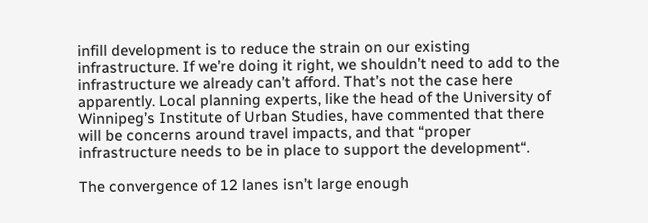infill development is to reduce the strain on our existing infrastructure. If we’re doing it right, we shouldn’t need to add to the infrastructure we already can’t afford. That’s not the case here apparently. Local planning experts, like the head of the University of Winnipeg’s Institute of Urban Studies, have commented that there will be concerns around travel impacts, and that “proper infrastructure needs to be in place to support the development“.

The convergence of 12 lanes isn’t large enough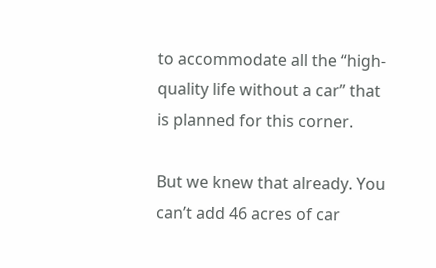to accommodate all the “high-quality life without a car” that is planned for this corner.

But we knew that already. You can’t add 46 acres of car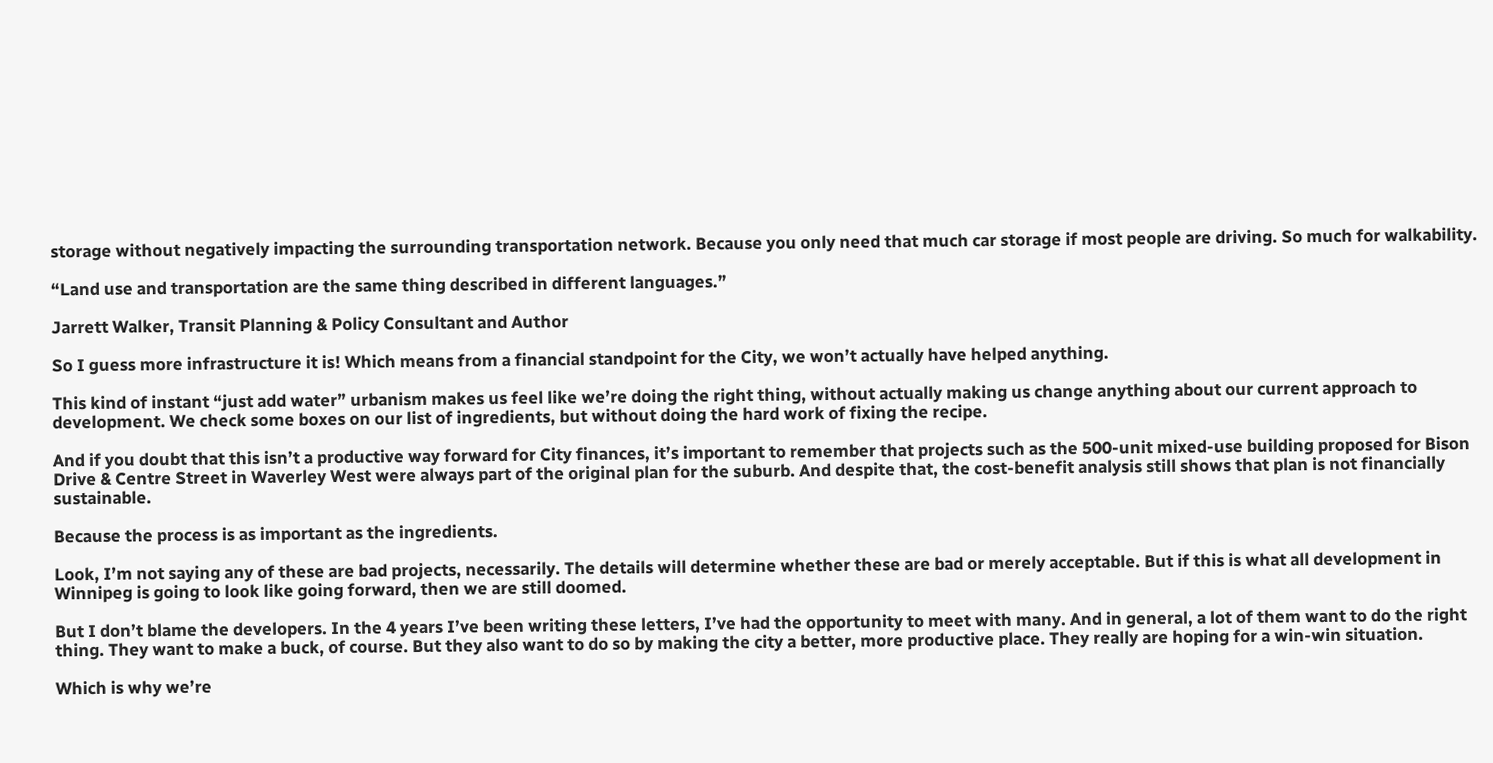storage without negatively impacting the surrounding transportation network. Because you only need that much car storage if most people are driving. So much for walkability.

“Land use and transportation are the same thing described in different languages.”

Jarrett Walker, Transit Planning & Policy Consultant and Author

So I guess more infrastructure it is! Which means from a financial standpoint for the City, we won’t actually have helped anything.

This kind of instant “just add water” urbanism makes us feel like we’re doing the right thing, without actually making us change anything about our current approach to development. We check some boxes on our list of ingredients, but without doing the hard work of fixing the recipe.

And if you doubt that this isn’t a productive way forward for City finances, it’s important to remember that projects such as the 500-unit mixed-use building proposed for Bison Drive & Centre Street in Waverley West were always part of the original plan for the suburb. And despite that, the cost-benefit analysis still shows that plan is not financially sustainable.

Because the process is as important as the ingredients.

Look, I’m not saying any of these are bad projects, necessarily. The details will determine whether these are bad or merely acceptable. But if this is what all development in Winnipeg is going to look like going forward, then we are still doomed.

But I don’t blame the developers. In the 4 years I’ve been writing these letters, I’ve had the opportunity to meet with many. And in general, a lot of them want to do the right thing. They want to make a buck, of course. But they also want to do so by making the city a better, more productive place. They really are hoping for a win-win situation.

Which is why we’re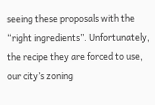seeing these proposals with the “right ingredients”. Unfortunately, the recipe they are forced to use, our city’s zoning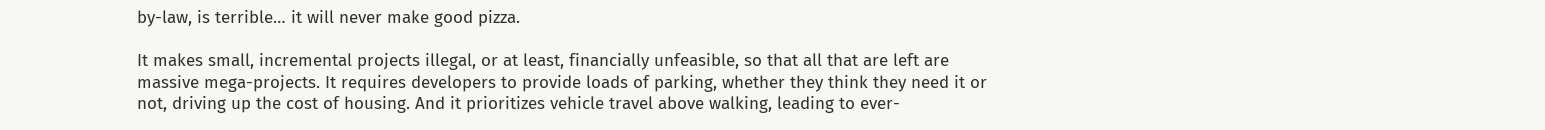by-law, is terrible… it will never make good pizza.

It makes small, incremental projects illegal, or at least, financially unfeasible, so that all that are left are massive mega-projects. It requires developers to provide loads of parking, whether they think they need it or not, driving up the cost of housing. And it prioritizes vehicle travel above walking, leading to ever-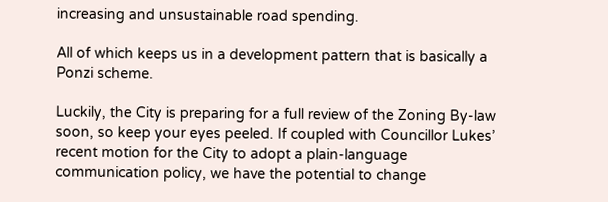increasing and unsustainable road spending.

All of which keeps us in a development pattern that is basically a Ponzi scheme.

Luckily, the City is preparing for a full review of the Zoning By-law soon, so keep your eyes peeled. If coupled with Councillor Lukes’ recent motion for the City to adopt a plain-language communication policy, we have the potential to change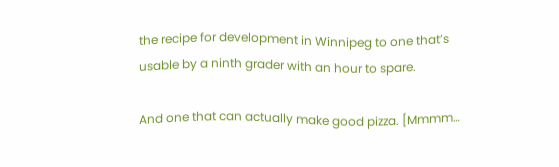the recipe for development in Winnipeg to one that’s usable by a ninth grader with an hour to spare.

And one that can actually make good pizza. [Mmmm…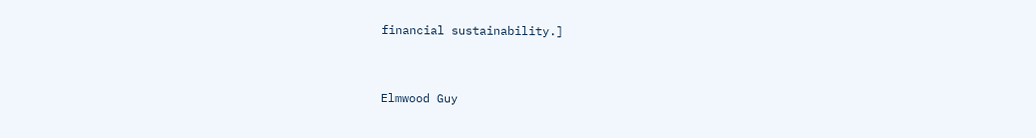financial sustainability.]


Elmwood Guy